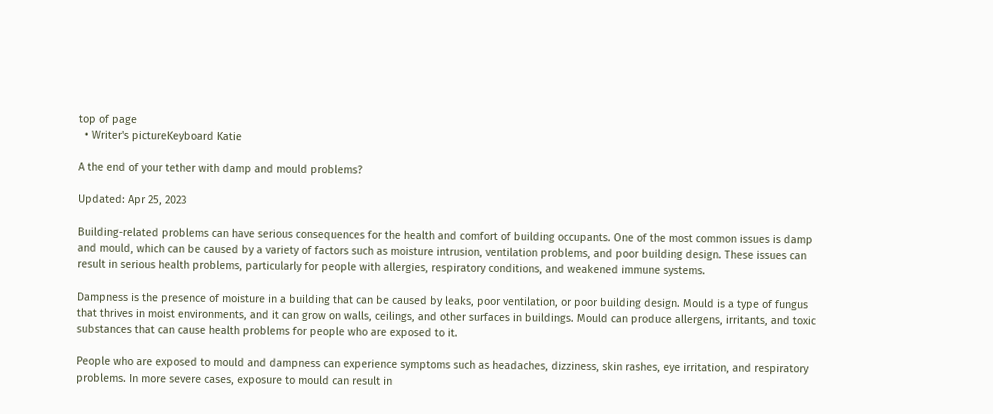top of page
  • Writer's pictureKeyboard Katie

A the end of your tether with damp and mould problems?

Updated: Apr 25, 2023

Building-related problems can have serious consequences for the health and comfort of building occupants. One of the most common issues is damp and mould, which can be caused by a variety of factors such as moisture intrusion, ventilation problems, and poor building design. These issues can result in serious health problems, particularly for people with allergies, respiratory conditions, and weakened immune systems.

Dampness is the presence of moisture in a building that can be caused by leaks, poor ventilation, or poor building design. Mould is a type of fungus that thrives in moist environments, and it can grow on walls, ceilings, and other surfaces in buildings. Mould can produce allergens, irritants, and toxic substances that can cause health problems for people who are exposed to it.

People who are exposed to mould and dampness can experience symptoms such as headaches, dizziness, skin rashes, eye irritation, and respiratory problems. In more severe cases, exposure to mould can result in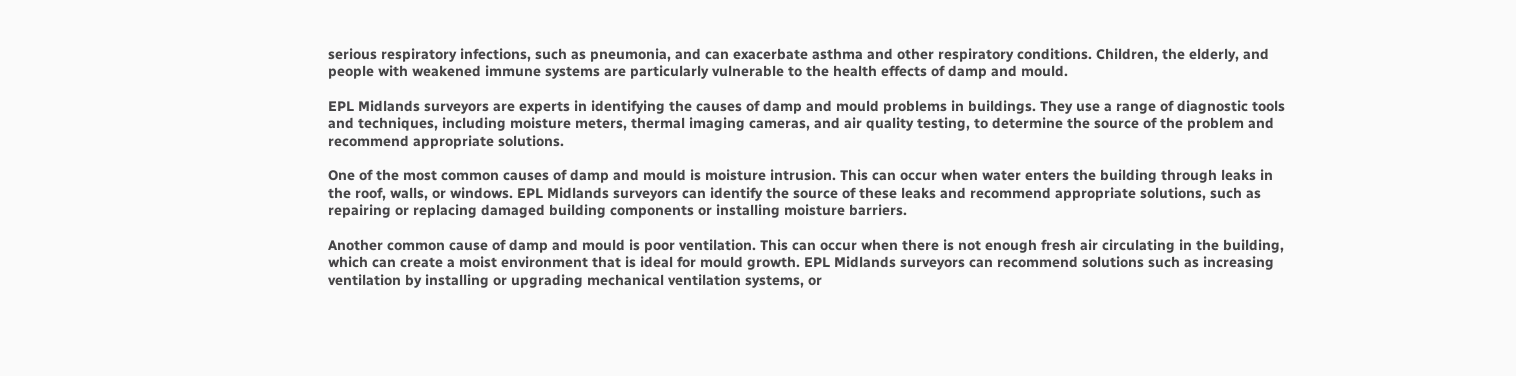serious respiratory infections, such as pneumonia, and can exacerbate asthma and other respiratory conditions. Children, the elderly, and people with weakened immune systems are particularly vulnerable to the health effects of damp and mould.

EPL Midlands surveyors are experts in identifying the causes of damp and mould problems in buildings. They use a range of diagnostic tools and techniques, including moisture meters, thermal imaging cameras, and air quality testing, to determine the source of the problem and recommend appropriate solutions.

One of the most common causes of damp and mould is moisture intrusion. This can occur when water enters the building through leaks in the roof, walls, or windows. EPL Midlands surveyors can identify the source of these leaks and recommend appropriate solutions, such as repairing or replacing damaged building components or installing moisture barriers.

Another common cause of damp and mould is poor ventilation. This can occur when there is not enough fresh air circulating in the building, which can create a moist environment that is ideal for mould growth. EPL Midlands surveyors can recommend solutions such as increasing ventilation by installing or upgrading mechanical ventilation systems, or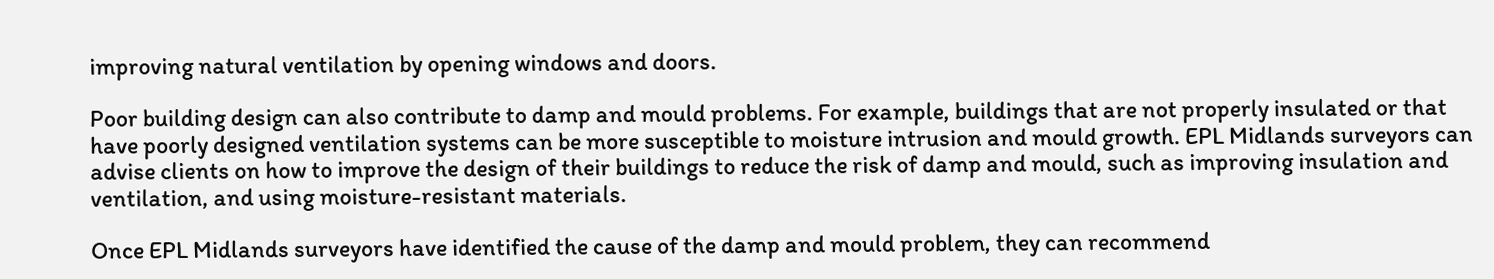improving natural ventilation by opening windows and doors.

Poor building design can also contribute to damp and mould problems. For example, buildings that are not properly insulated or that have poorly designed ventilation systems can be more susceptible to moisture intrusion and mould growth. EPL Midlands surveyors can advise clients on how to improve the design of their buildings to reduce the risk of damp and mould, such as improving insulation and ventilation, and using moisture-resistant materials.

Once EPL Midlands surveyors have identified the cause of the damp and mould problem, they can recommend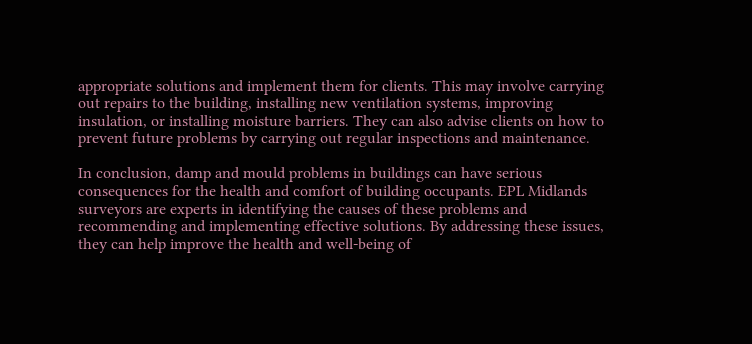appropriate solutions and implement them for clients. This may involve carrying out repairs to the building, installing new ventilation systems, improving insulation, or installing moisture barriers. They can also advise clients on how to prevent future problems by carrying out regular inspections and maintenance.

In conclusion, damp and mould problems in buildings can have serious consequences for the health and comfort of building occupants. EPL Midlands surveyors are experts in identifying the causes of these problems and recommending and implementing effective solutions. By addressing these issues, they can help improve the health and well-being of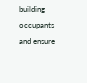building occupants and ensure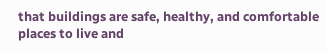that buildings are safe, healthy, and comfortable places to live and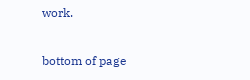work.

bottom of page